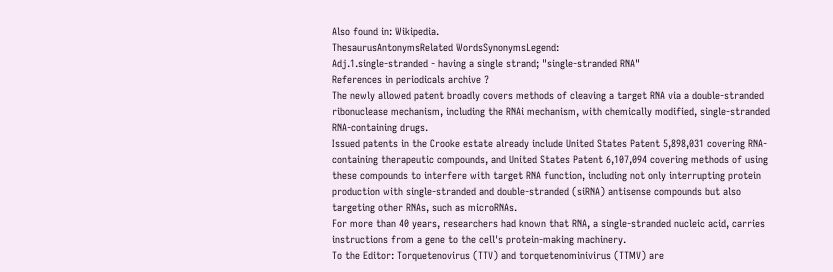Also found in: Wikipedia.
ThesaurusAntonymsRelated WordsSynonymsLegend:
Adj.1.single-stranded - having a single strand; "single-stranded RNA"
References in periodicals archive ?
The newly allowed patent broadly covers methods of cleaving a target RNA via a double-stranded ribonuclease mechanism, including the RNAi mechanism, with chemically modified, single-stranded RNA-containing drugs.
Issued patents in the Crooke estate already include United States Patent 5,898,031 covering RNA-containing therapeutic compounds, and United States Patent 6,107,094 covering methods of using these compounds to interfere with target RNA function, including not only interrupting protein production with single-stranded and double-stranded (siRNA) antisense compounds but also targeting other RNAs, such as microRNAs.
For more than 40 years, researchers had known that RNA, a single-stranded nucleic acid, carries instructions from a gene to the cell's protein-making machinery.
To the Editor: Torquetenovirus (TTV) and torquetenominivirus (TTMV) are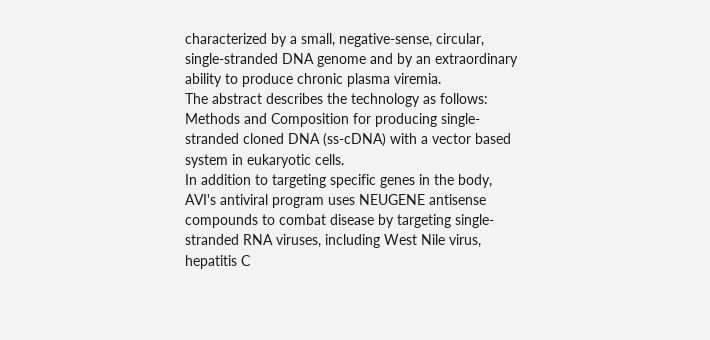characterized by a small, negative-sense, circular, single-stranded DNA genome and by an extraordinary ability to produce chronic plasma viremia.
The abstract describes the technology as follows: Methods and Composition for producing single-stranded cloned DNA (ss-cDNA) with a vector based system in eukaryotic cells.
In addition to targeting specific genes in the body, AVI's antiviral program uses NEUGENE antisense compounds to combat disease by targeting single-stranded RNA viruses, including West Nile virus, hepatitis C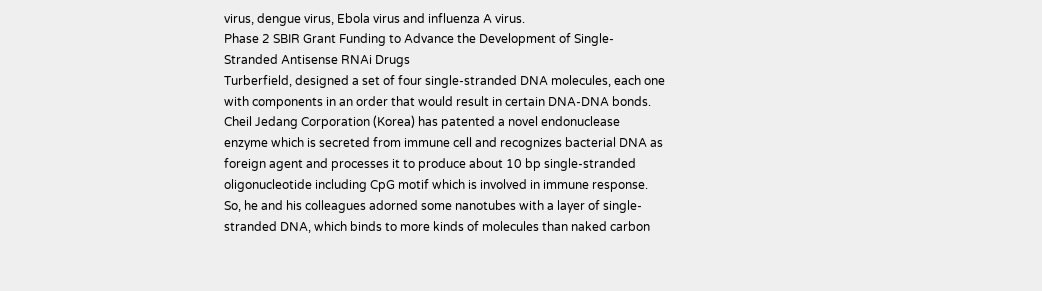virus, dengue virus, Ebola virus and influenza A virus.
Phase 2 SBIR Grant Funding to Advance the Development of Single-Stranded Antisense RNAi Drugs
Turberfield, designed a set of four single-stranded DNA molecules, each one with components in an order that would result in certain DNA-DNA bonds.
Cheil Jedang Corporation (Korea) has patented a novel endonuclease enzyme which is secreted from immune cell and recognizes bacterial DNA as foreign agent and processes it to produce about 10 bp single-stranded oligonucleotide including CpG motif which is involved in immune response.
So, he and his colleagues adorned some nanotubes with a layer of single-stranded DNA, which binds to more kinds of molecules than naked carbon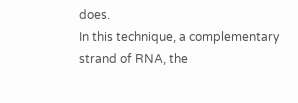does.
In this technique, a complementary strand of RNA, the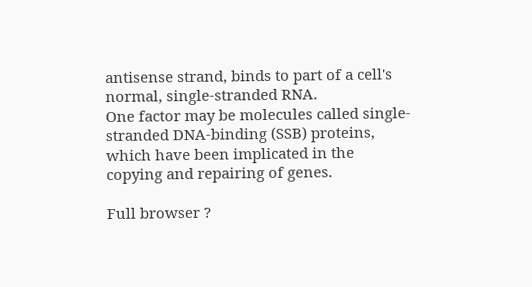antisense strand, binds to part of a cell's normal, single-stranded RNA.
One factor may be molecules called single-stranded DNA-binding (SSB) proteins, which have been implicated in the copying and repairing of genes.

Full browser ?